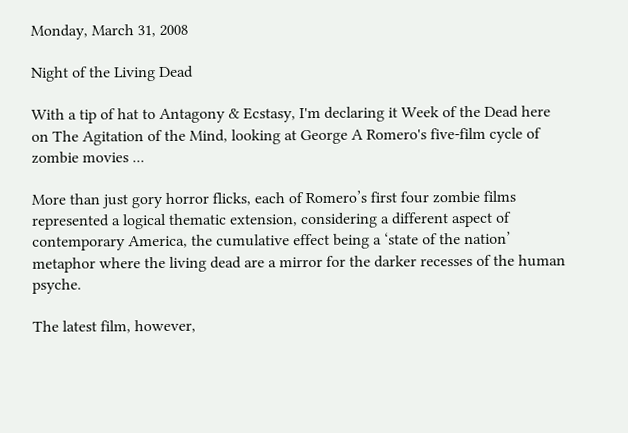Monday, March 31, 2008

Night of the Living Dead

With a tip of hat to Antagony & Ecstasy, I'm declaring it Week of the Dead here on The Agitation of the Mind, looking at George A Romero's five-film cycle of zombie movies ...

More than just gory horror flicks, each of Romero’s first four zombie films represented a logical thematic extension, considering a different aspect of contemporary America, the cumulative effect being a ‘state of the nation’ metaphor where the living dead are a mirror for the darker recesses of the human psyche.

The latest film, however,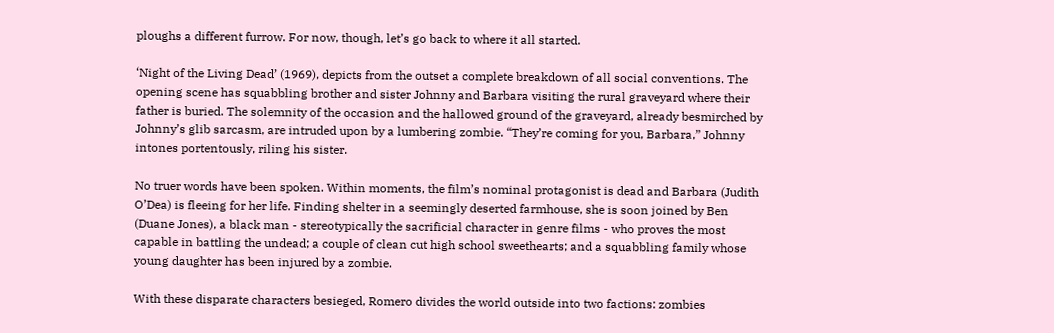ploughs a different furrow. For now, though, let’s go back to where it all started.

‘Night of the Living Dead’ (1969), depicts from the outset a complete breakdown of all social conventions. The opening scene has squabbling brother and sister Johnny and Barbara visiting the rural graveyard where their father is buried. The solemnity of the occasion and the hallowed ground of the graveyard, already besmirched by Johnny’s glib sarcasm, are intruded upon by a lumbering zombie. “They’re coming for you, Barbara,” Johnny intones portentously, riling his sister.

No truer words have been spoken. Within moments, the film’s nominal protagonist is dead and Barbara (Judith O’Dea) is fleeing for her life. Finding shelter in a seemingly deserted farmhouse, she is soon joined by Ben (Duane Jones), a black man - stereotypically the sacrificial character in genre films - who proves the most capable in battling the undead; a couple of clean cut high school sweethearts; and a squabbling family whose young daughter has been injured by a zombie.

With these disparate characters besieged, Romero divides the world outside into two factions: zombies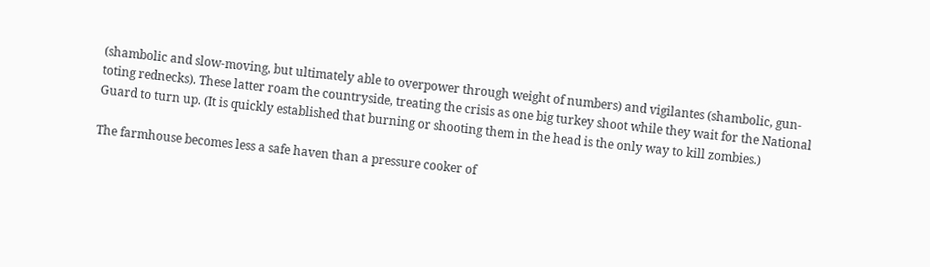(shambolic and slow-moving, but ultimately able to overpower through weight of numbers) and vigilantes (shambolic, gun-toting rednecks). These latter roam the countryside, treating the crisis as one big turkey shoot while they wait for the National Guard to turn up. (It is quickly established that burning or shooting them in the head is the only way to kill zombies.)

The farmhouse becomes less a safe haven than a pressure cooker of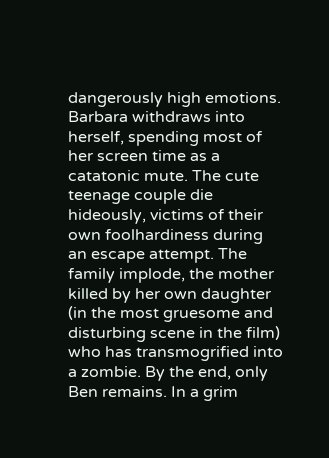dangerously high emotions. Barbara withdraws into herself, spending most of her screen time as a catatonic mute. The cute teenage couple die hideously, victims of their own foolhardiness during an escape attempt. The family implode, the mother killed by her own daughter (in the most gruesome and disturbing scene in the film) who has transmogrified into a zombie. By the end, only Ben remains. In a grim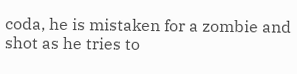coda, he is mistaken for a zombie and shot as he tries to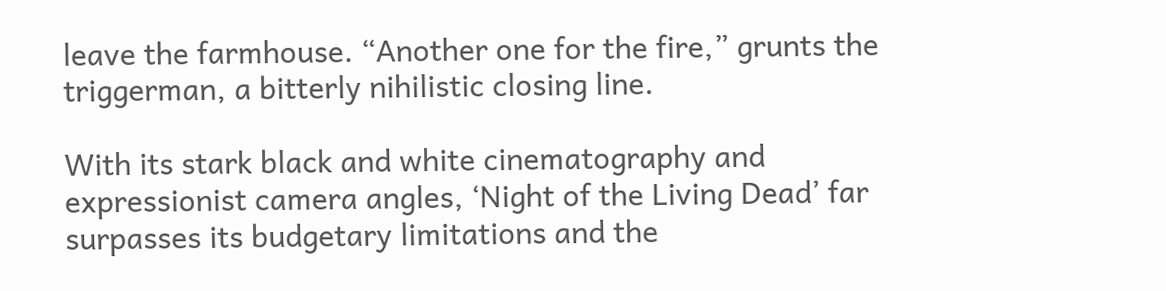leave the farmhouse. “Another one for the fire,” grunts the triggerman, a bitterly nihilistic closing line.

With its stark black and white cinematography and expressionist camera angles, ‘Night of the Living Dead’ far surpasses its budgetary limitations and the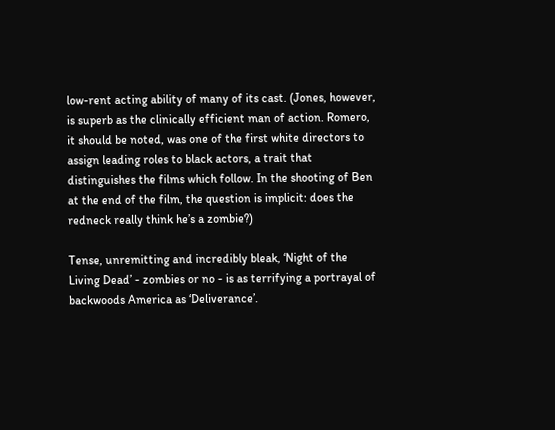low-rent acting ability of many of its cast. (Jones, however, is superb as the clinically efficient man of action. Romero, it should be noted, was one of the first white directors to assign leading roles to black actors, a trait that distinguishes the films which follow. In the shooting of Ben at the end of the film, the question is implicit: does the redneck really think he’s a zombie?)

Tense, unremitting and incredibly bleak, ‘Night of the Living Dead’ - zombies or no - is as terrifying a portrayal of backwoods America as ‘Deliverance’.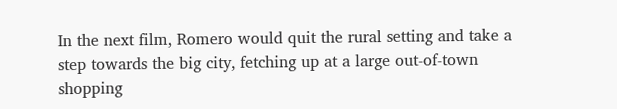In the next film, Romero would quit the rural setting and take a step towards the big city, fetching up at a large out-of-town shopping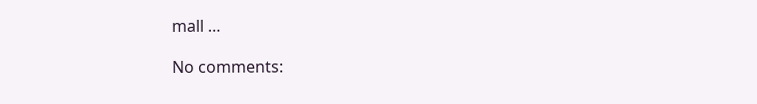mall …

No comments: